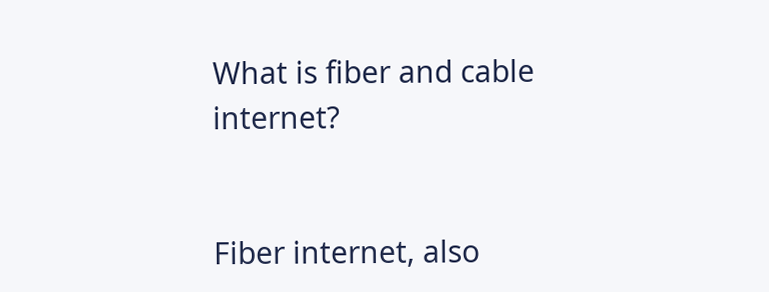What is fiber and cable internet?


Fiber internet, also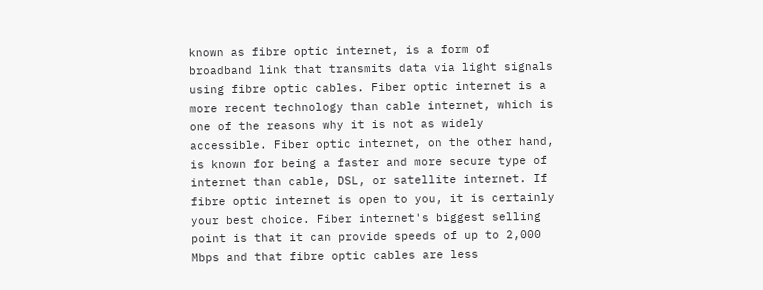known as fibre optic internet, is a form of broadband link that transmits data via light signals using fibre optic cables. Fiber optic internet is a more recent technology than cable internet, which is one of the reasons why it is not as widely accessible. Fiber optic internet, on the other hand, is known for being a faster and more secure type of internet than cable, DSL, or satellite internet. If fibre optic internet is open to you, it is certainly your best choice. Fiber internet's biggest selling point is that it can provide speeds of up to 2,000 Mbps and that fibre optic cables are less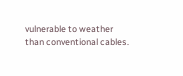vulnerable to weather than conventional cables.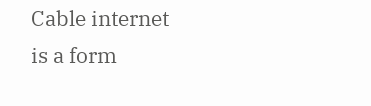Cable internet is a form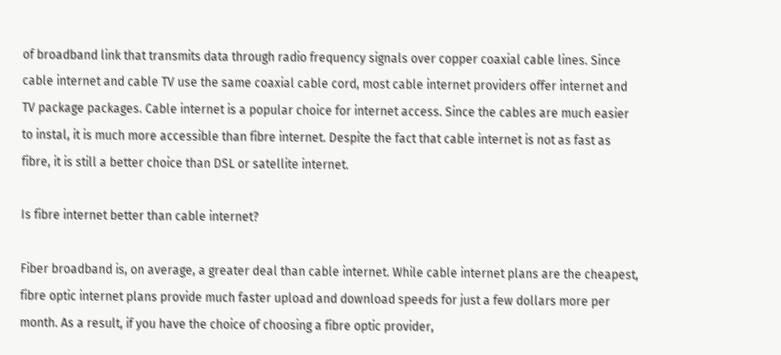of broadband link that transmits data through radio frequency signals over copper coaxial cable lines. Since cable internet and cable TV use the same coaxial cable cord, most cable internet providers offer internet and TV package packages. Cable internet is a popular choice for internet access. Since the cables are much easier to instal, it is much more accessible than fibre internet. Despite the fact that cable internet is not as fast as fibre, it is still a better choice than DSL or satellite internet.

Is fibre internet better than cable internet?

Fiber broadband is, on average, a greater deal than cable internet. While cable internet plans are the cheapest, fibre optic internet plans provide much faster upload and download speeds for just a few dollars more per month. As a result, if you have the choice of choosing a fibre optic provider,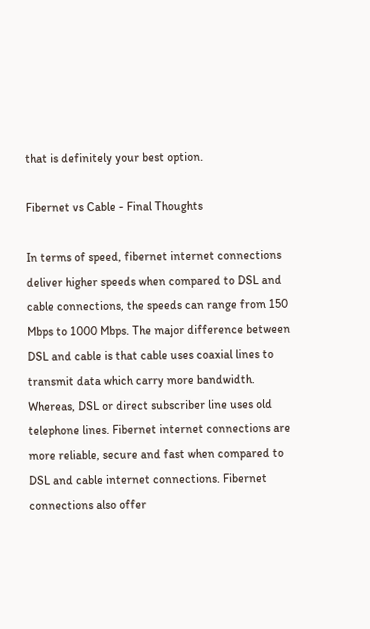that is definitely your best option.

Fibernet vs Cable - Final Thoughts

In terms of speed, fibernet internet connections deliver higher speeds when compared to DSL and cable connections, the speeds can range from 150 Mbps to 1000 Mbps. The major difference between DSL and cable is that cable uses coaxial lines to transmit data which carry more bandwidth. Whereas, DSL or direct subscriber line uses old telephone lines. Fibernet internet connections are more reliable, secure and fast when compared to DSL and cable internet connections. Fibernet connections also offer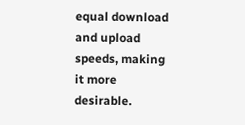equal download and upload speeds, making it more desirable.